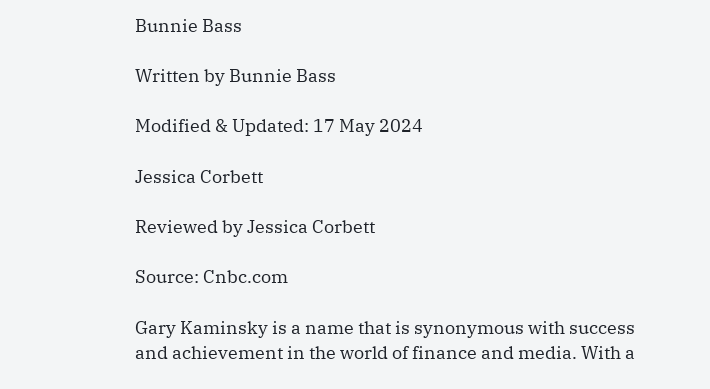Bunnie Bass

Written by Bunnie Bass

Modified & Updated: 17 May 2024

Jessica Corbett

Reviewed by Jessica Corbett

Source: Cnbc.com

Gary Kaminsky is a name that is synonymous with success and achievement in the world of finance and media. With a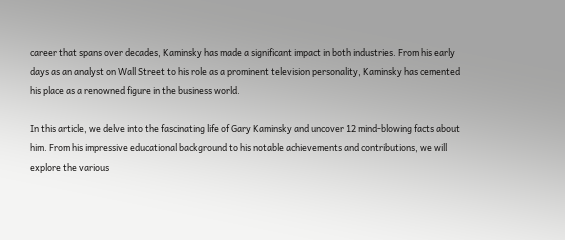career that spans over decades, Kaminsky has made a significant impact in both industries. From his early days as an analyst on Wall Street to his role as a prominent television personality, Kaminsky has cemented his place as a renowned figure in the business world.

In this article, we delve into the fascinating life of Gary Kaminsky and uncover 12 mind-blowing facts about him. From his impressive educational background to his notable achievements and contributions, we will explore the various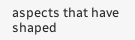aspects that have shaped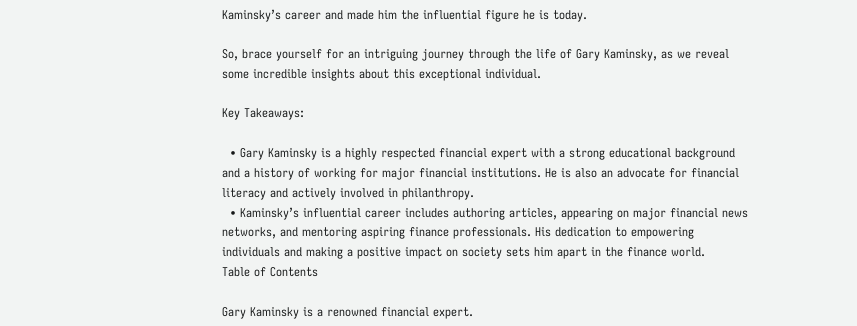Kaminsky’s career and made him the influential figure he is today.

So, brace yourself for an intriguing journey through the life of Gary Kaminsky, as we reveal some incredible insights about this exceptional individual.

Key Takeaways:

  • Gary Kaminsky is a highly respected financial expert with a strong educational background and a history of working for major financial institutions. He is also an advocate for financial literacy and actively involved in philanthropy.
  • Kaminsky’s influential career includes authoring articles, appearing on major financial news networks, and mentoring aspiring finance professionals. His dedication to empowering individuals and making a positive impact on society sets him apart in the finance world.
Table of Contents

Gary Kaminsky is a renowned financial expert.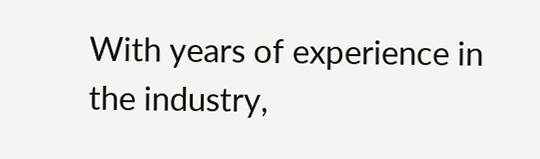With years of experience in the industry,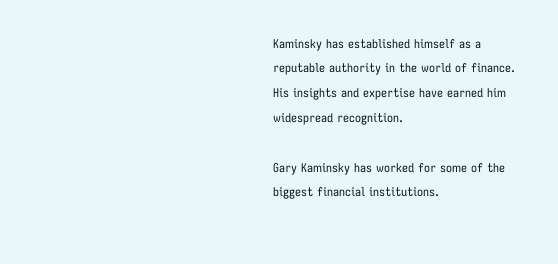Kaminsky has established himself as a reputable authority in the world of finance. His insights and expertise have earned him widespread recognition.

Gary Kaminsky has worked for some of the biggest financial institutions.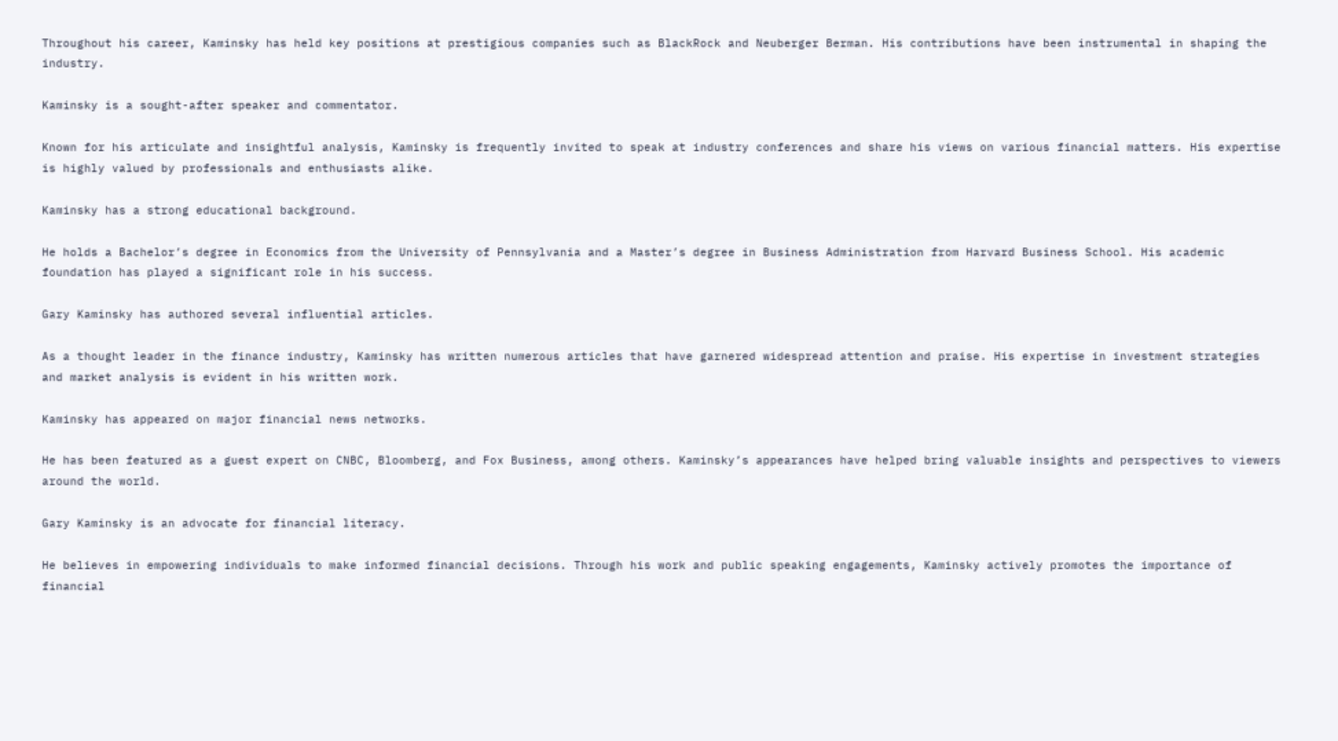Throughout his career, Kaminsky has held key positions at prestigious companies such as BlackRock and Neuberger Berman. His contributions have been instrumental in shaping the industry.

Kaminsky is a sought-after speaker and commentator.

Known for his articulate and insightful analysis, Kaminsky is frequently invited to speak at industry conferences and share his views on various financial matters. His expertise is highly valued by professionals and enthusiasts alike.

Kaminsky has a strong educational background.

He holds a Bachelor’s degree in Economics from the University of Pennsylvania and a Master’s degree in Business Administration from Harvard Business School. His academic foundation has played a significant role in his success.

Gary Kaminsky has authored several influential articles.

As a thought leader in the finance industry, Kaminsky has written numerous articles that have garnered widespread attention and praise. His expertise in investment strategies and market analysis is evident in his written work.

Kaminsky has appeared on major financial news networks.

He has been featured as a guest expert on CNBC, Bloomberg, and Fox Business, among others. Kaminsky’s appearances have helped bring valuable insights and perspectives to viewers around the world.

Gary Kaminsky is an advocate for financial literacy.

He believes in empowering individuals to make informed financial decisions. Through his work and public speaking engagements, Kaminsky actively promotes the importance of financial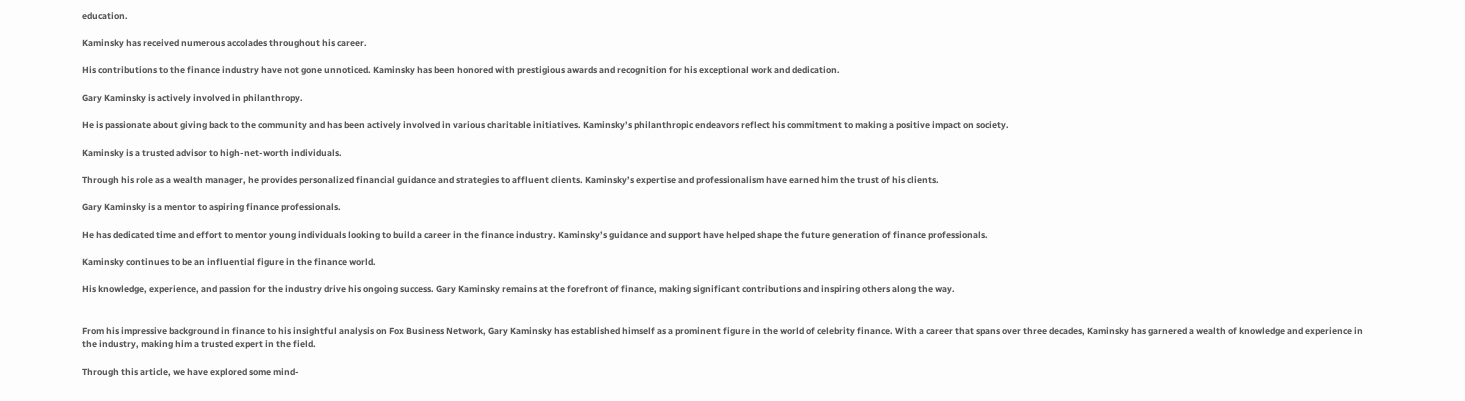education.

Kaminsky has received numerous accolades throughout his career.

His contributions to the finance industry have not gone unnoticed. Kaminsky has been honored with prestigious awards and recognition for his exceptional work and dedication.

Gary Kaminsky is actively involved in philanthropy.

He is passionate about giving back to the community and has been actively involved in various charitable initiatives. Kaminsky’s philanthropic endeavors reflect his commitment to making a positive impact on society.

Kaminsky is a trusted advisor to high-net-worth individuals.

Through his role as a wealth manager, he provides personalized financial guidance and strategies to affluent clients. Kaminsky’s expertise and professionalism have earned him the trust of his clients.

Gary Kaminsky is a mentor to aspiring finance professionals.

He has dedicated time and effort to mentor young individuals looking to build a career in the finance industry. Kaminsky’s guidance and support have helped shape the future generation of finance professionals.

Kaminsky continues to be an influential figure in the finance world.

His knowledge, experience, and passion for the industry drive his ongoing success. Gary Kaminsky remains at the forefront of finance, making significant contributions and inspiring others along the way.


From his impressive background in finance to his insightful analysis on Fox Business Network, Gary Kaminsky has established himself as a prominent figure in the world of celebrity finance. With a career that spans over three decades, Kaminsky has garnered a wealth of knowledge and experience in the industry, making him a trusted expert in the field.

Through this article, we have explored some mind-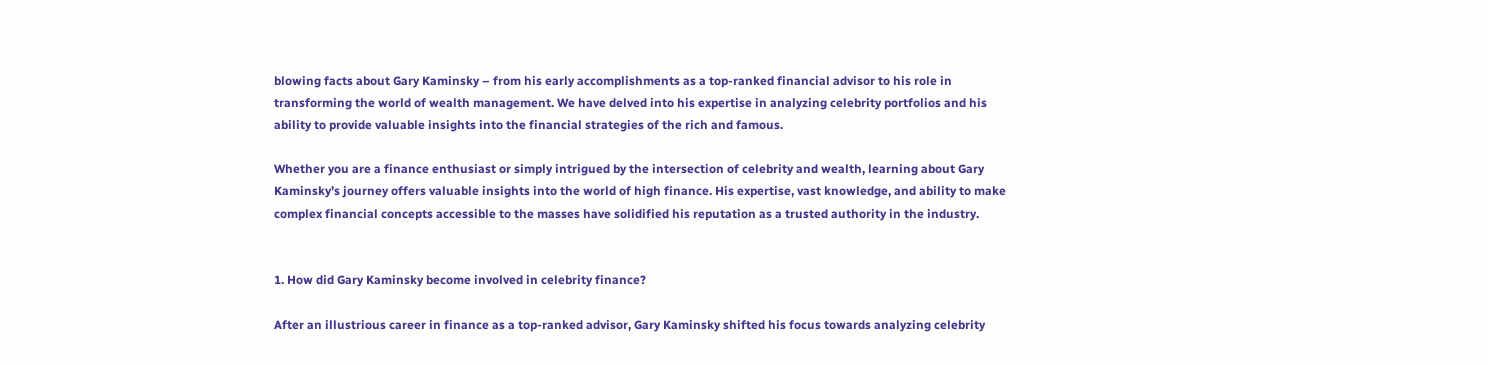blowing facts about Gary Kaminsky – from his early accomplishments as a top-ranked financial advisor to his role in transforming the world of wealth management. We have delved into his expertise in analyzing celebrity portfolios and his ability to provide valuable insights into the financial strategies of the rich and famous.

Whether you are a finance enthusiast or simply intrigued by the intersection of celebrity and wealth, learning about Gary Kaminsky’s journey offers valuable insights into the world of high finance. His expertise, vast knowledge, and ability to make complex financial concepts accessible to the masses have solidified his reputation as a trusted authority in the industry.


1. How did Gary Kaminsky become involved in celebrity finance?

After an illustrious career in finance as a top-ranked advisor, Gary Kaminsky shifted his focus towards analyzing celebrity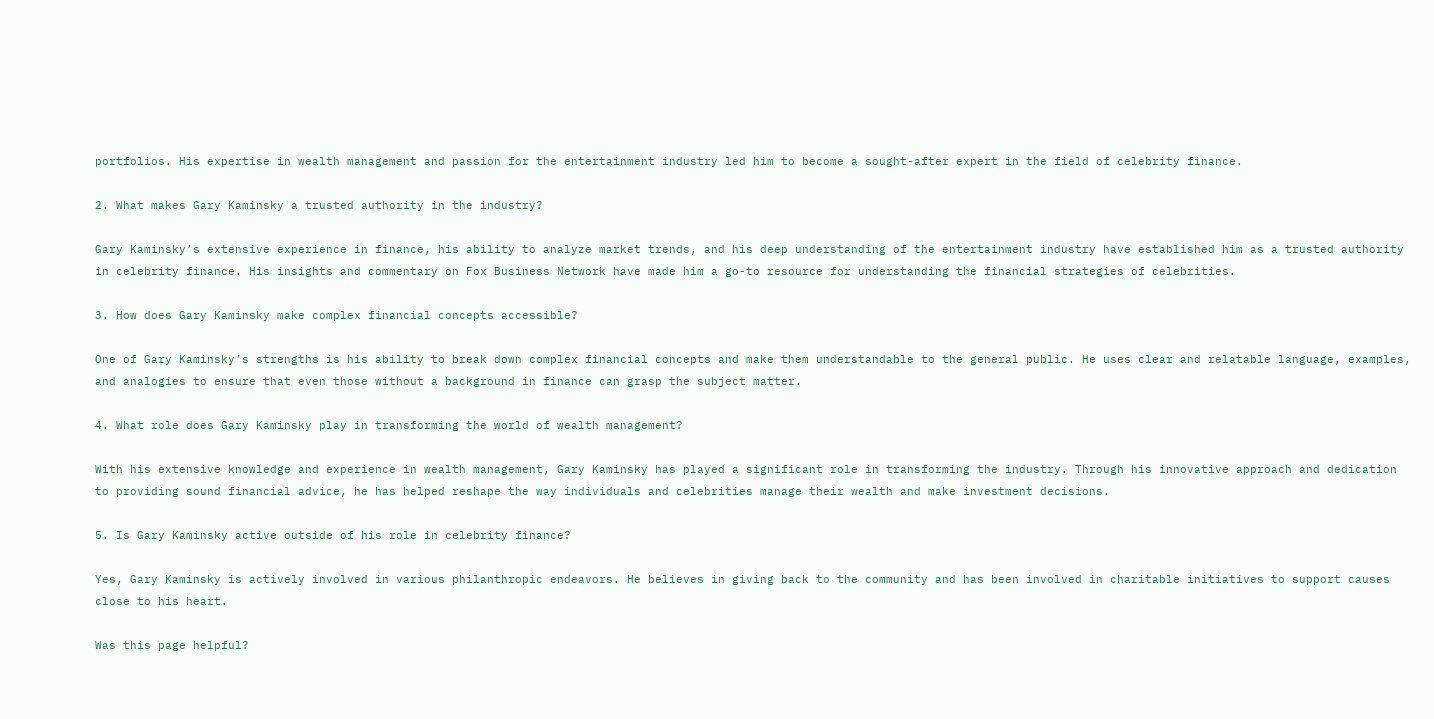portfolios. His expertise in wealth management and passion for the entertainment industry led him to become a sought-after expert in the field of celebrity finance.

2. What makes Gary Kaminsky a trusted authority in the industry?

Gary Kaminsky’s extensive experience in finance, his ability to analyze market trends, and his deep understanding of the entertainment industry have established him as a trusted authority in celebrity finance. His insights and commentary on Fox Business Network have made him a go-to resource for understanding the financial strategies of celebrities.

3. How does Gary Kaminsky make complex financial concepts accessible?

One of Gary Kaminsky’s strengths is his ability to break down complex financial concepts and make them understandable to the general public. He uses clear and relatable language, examples, and analogies to ensure that even those without a background in finance can grasp the subject matter.

4. What role does Gary Kaminsky play in transforming the world of wealth management?

With his extensive knowledge and experience in wealth management, Gary Kaminsky has played a significant role in transforming the industry. Through his innovative approach and dedication to providing sound financial advice, he has helped reshape the way individuals and celebrities manage their wealth and make investment decisions.

5. Is Gary Kaminsky active outside of his role in celebrity finance?

Yes, Gary Kaminsky is actively involved in various philanthropic endeavors. He believes in giving back to the community and has been involved in charitable initiatives to support causes close to his heart.

Was this page helpful?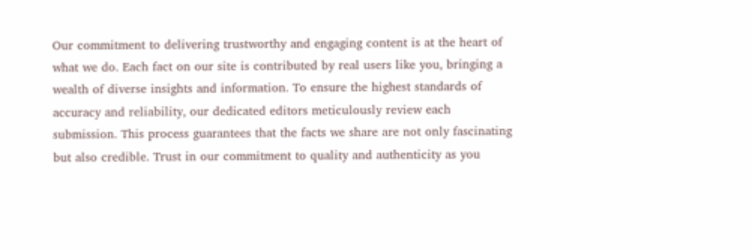Our commitment to delivering trustworthy and engaging content is at the heart of what we do. Each fact on our site is contributed by real users like you, bringing a wealth of diverse insights and information. To ensure the highest standards of accuracy and reliability, our dedicated editors meticulously review each submission. This process guarantees that the facts we share are not only fascinating but also credible. Trust in our commitment to quality and authenticity as you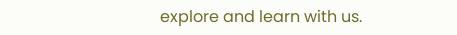explore and learn with us.